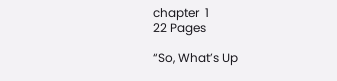chapter  1
22 Pages

“So, What’s Up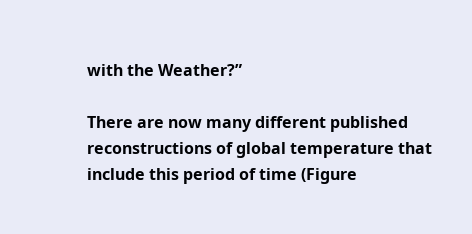with the Weather?”

There are now many different published reconstructions of global temperature that include this period of time (Figure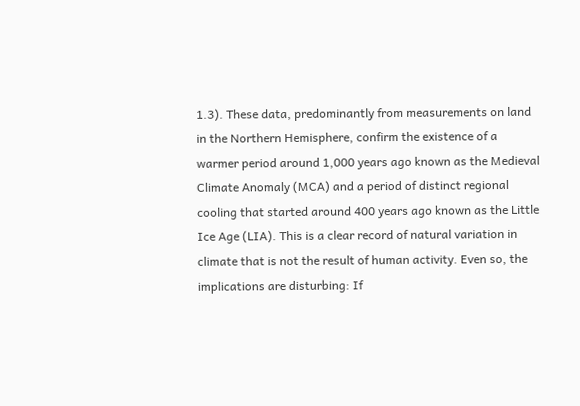1.3). These data, predominantly from measurements on land in the Northern Hemisphere, confirm the existence of a warmer period around 1,000 years ago known as the Medieval Climate Anomaly (MCA) and a period of distinct regional cooling that started around 400 years ago known as the Little Ice Age (LIA). This is a clear record of natural variation in climate that is not the result of human activity. Even so, the implications are disturbing: If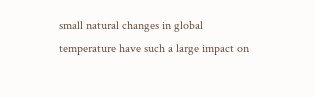small natural changes in global temperature have such a large impact on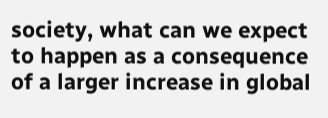society, what can we expect to happen as a consequence of a larger increase in global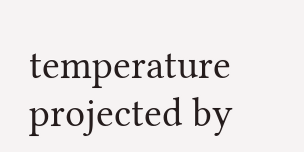temperature projected by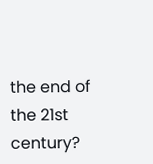the end of the 21st century?